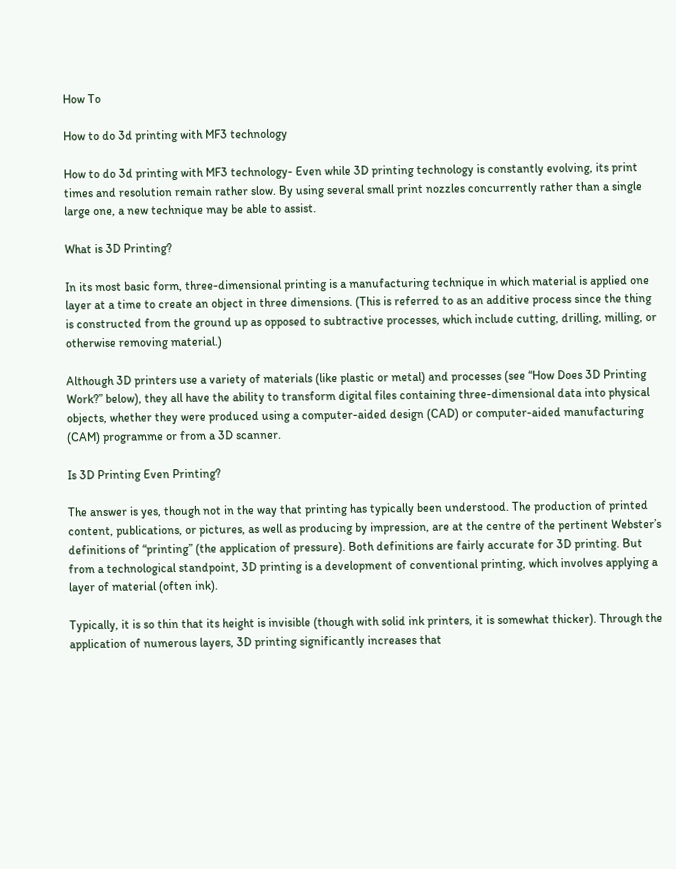How To

How to do 3d printing with MF3 technology

How to do 3d printing with MF3 technology- Even while 3D printing technology is constantly evolving, its print times and resolution remain rather slow. By using several small print nozzles concurrently rather than a single large one, a new technique may be able to assist.

What is 3D Printing?

In its most basic form, three-dimensional printing is a manufacturing technique in which material is applied one layer at a time to create an object in three dimensions. (This is referred to as an additive process since the thing is constructed from the ground up as opposed to subtractive processes, which include cutting, drilling, milling, or otherwise removing material.)

Although 3D printers use a variety of materials (like plastic or metal) and processes (see “How Does 3D Printing Work?” below), they all have the ability to transform digital files containing three-dimensional data into physical objects, whether they were produced using a computer-aided design (CAD) or computer-aided manufacturing (CAM) programme or from a 3D scanner.

Is 3D Printing Even Printing?

The answer is yes, though not in the way that printing has typically been understood. The production of printed content, publications, or pictures, as well as producing by impression, are at the centre of the pertinent Webster’s definitions of “printing” (the application of pressure). Both definitions are fairly accurate for 3D printing. But from a technological standpoint, 3D printing is a development of conventional printing, which involves applying a layer of material (often ink).

Typically, it is so thin that its height is invisible (though with solid ink printers, it is somewhat thicker). Through the application of numerous layers, 3D printing significantly increases that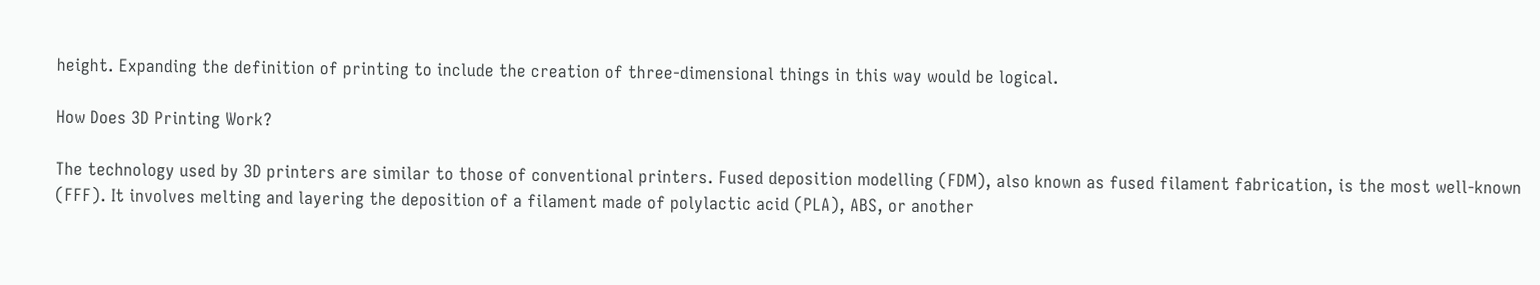height. Expanding the definition of printing to include the creation of three-dimensional things in this way would be logical.

How Does 3D Printing Work?

The technology used by 3D printers are similar to those of conventional printers. Fused deposition modelling (FDM), also known as fused filament fabrication, is the most well-known (FFF). It involves melting and layering the deposition of a filament made of polylactic acid (PLA), ABS, or another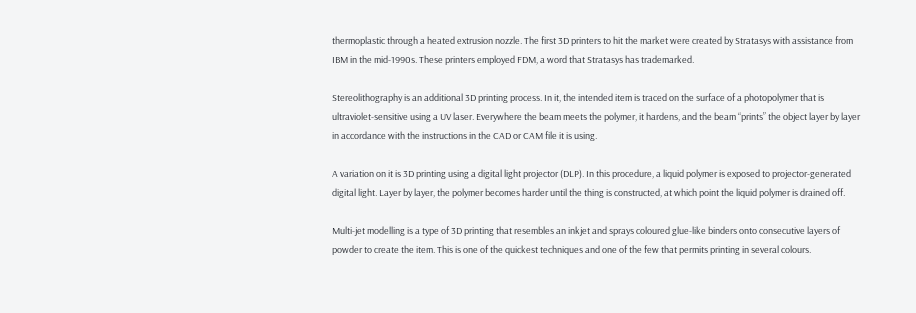thermoplastic through a heated extrusion nozzle. The first 3D printers to hit the market were created by Stratasys with assistance from IBM in the mid-1990s. These printers employed FDM, a word that Stratasys has trademarked.

Stereolithography is an additional 3D printing process. In it, the intended item is traced on the surface of a photopolymer that is ultraviolet-sensitive using a UV laser. Everywhere the beam meets the polymer, it hardens, and the beam “prints” the object layer by layer in accordance with the instructions in the CAD or CAM file it is using.

A variation on it is 3D printing using a digital light projector (DLP). In this procedure, a liquid polymer is exposed to projector-generated digital light. Layer by layer, the polymer becomes harder until the thing is constructed, at which point the liquid polymer is drained off.

Multi-jet modelling is a type of 3D printing that resembles an inkjet and sprays coloured glue-like binders onto consecutive layers of powder to create the item. This is one of the quickest techniques and one of the few that permits printing in several colours.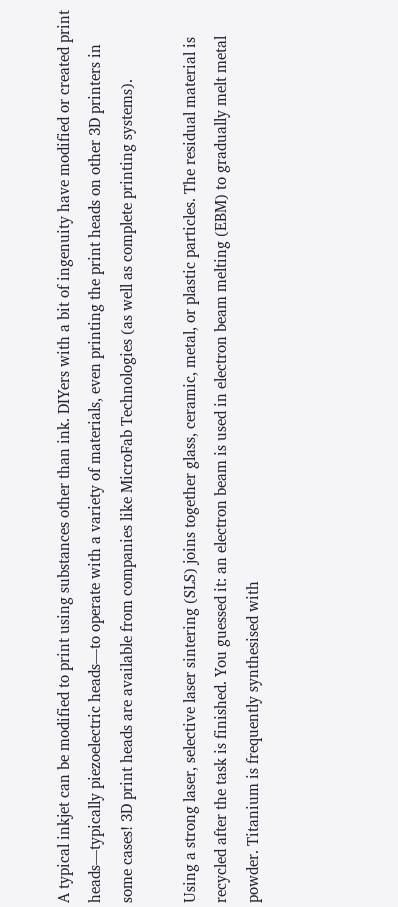A typical inkjet can be modified to print using substances other than ink. DIYers with a bit of ingenuity have modified or created print heads—typically piezoelectric heads—to operate with a variety of materials, even printing the print heads on other 3D printers in some cases! 3D print heads are available from companies like MicroFab Technologies (as well as complete printing systems).

Using a strong laser, selective laser sintering (SLS) joins together glass, ceramic, metal, or plastic particles. The residual material is recycled after the task is finished. You guessed it: an electron beam is used in electron beam melting (EBM) to gradually melt metal powder. Titanium is frequently synthesised with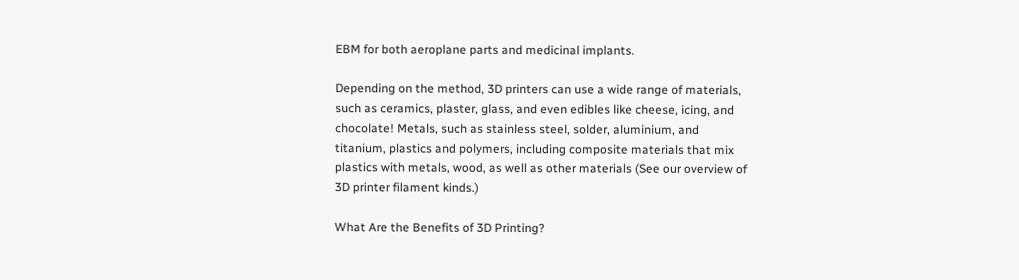EBM for both aeroplane parts and medicinal implants.

Depending on the method, 3D printers can use a wide range of materials, such as ceramics, plaster, glass, and even edibles like cheese, icing, and chocolate! Metals, such as stainless steel, solder, aluminium, and titanium, plastics and polymers, including composite materials that mix plastics with metals, wood, as well as other materials (See our overview of 3D printer filament kinds.)

What Are the Benefits of 3D Printing?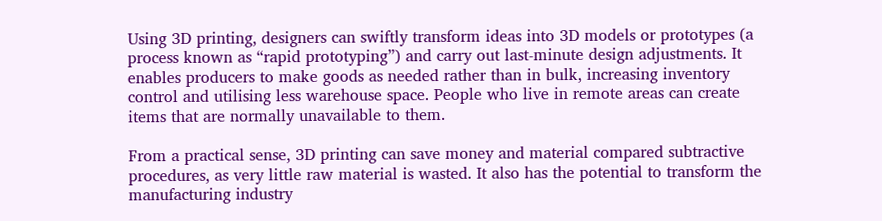Using 3D printing, designers can swiftly transform ideas into 3D models or prototypes (a process known as “rapid prototyping”) and carry out last-minute design adjustments. It enables producers to make goods as needed rather than in bulk, increasing inventory control and utilising less warehouse space. People who live in remote areas can create items that are normally unavailable to them.

From a practical sense, 3D printing can save money and material compared subtractive procedures, as very little raw material is wasted. It also has the potential to transform the manufacturing industry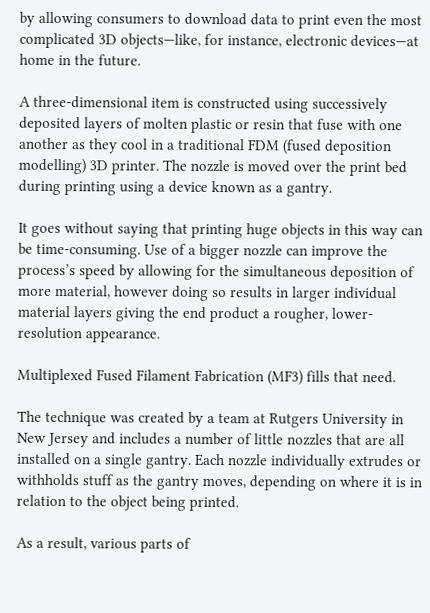by allowing consumers to download data to print even the most complicated 3D objects—like, for instance, electronic devices—at home in the future.

A three-dimensional item is constructed using successively deposited layers of molten plastic or resin that fuse with one another as they cool in a traditional FDM (fused deposition modelling) 3D printer. The nozzle is moved over the print bed during printing using a device known as a gantry.

It goes without saying that printing huge objects in this way can be time-consuming. Use of a bigger nozzle can improve the process’s speed by allowing for the simultaneous deposition of more material, however doing so results in larger individual material layers giving the end product a rougher, lower-resolution appearance.

Multiplexed Fused Filament Fabrication (MF3) fills that need.

The technique was created by a team at Rutgers University in New Jersey and includes a number of little nozzles that are all installed on a single gantry. Each nozzle individually extrudes or withholds stuff as the gantry moves, depending on where it is in relation to the object being printed.

As a result, various parts of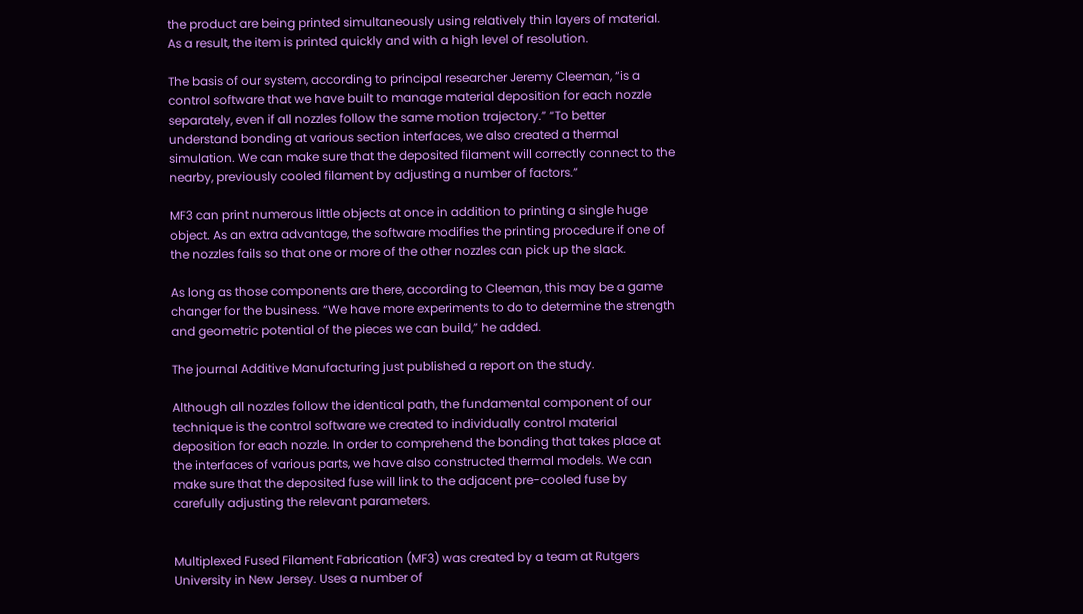the product are being printed simultaneously using relatively thin layers of material. As a result, the item is printed quickly and with a high level of resolution.

The basis of our system, according to principal researcher Jeremy Cleeman, “is a control software that we have built to manage material deposition for each nozzle separately, even if all nozzles follow the same motion trajectory.” “To better understand bonding at various section interfaces, we also created a thermal simulation. We can make sure that the deposited filament will correctly connect to the nearby, previously cooled filament by adjusting a number of factors.”

MF3 can print numerous little objects at once in addition to printing a single huge object. As an extra advantage, the software modifies the printing procedure if one of the nozzles fails so that one or more of the other nozzles can pick up the slack.

As long as those components are there, according to Cleeman, this may be a game changer for the business. “We have more experiments to do to determine the strength and geometric potential of the pieces we can build,” he added.

The journal Additive Manufacturing just published a report on the study.

Although all nozzles follow the identical path, the fundamental component of our technique is the control software we created to individually control material deposition for each nozzle. In order to comprehend the bonding that takes place at the interfaces of various parts, we have also constructed thermal models. We can make sure that the deposited fuse will link to the adjacent pre-cooled fuse by carefully adjusting the relevant parameters.


Multiplexed Fused Filament Fabrication (MF3) was created by a team at Rutgers University in New Jersey. Uses a number of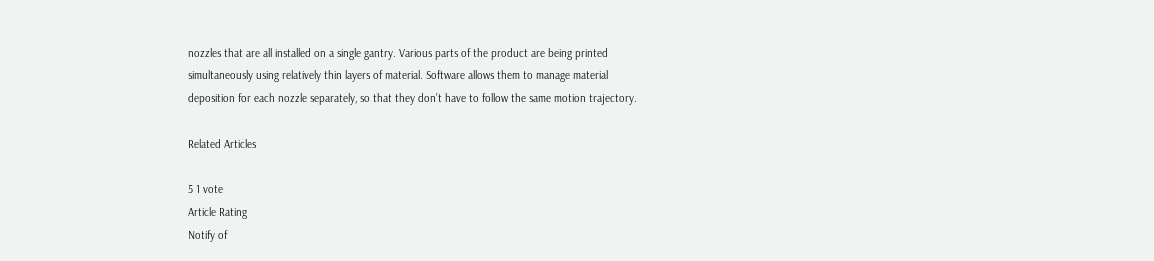nozzles that are all installed on a single gantry. Various parts of the product are being printed simultaneously using relatively thin layers of material. Software allows them to manage material deposition for each nozzle separately, so that they don’t have to follow the same motion trajectory.

Related Articles

5 1 vote
Article Rating
Notify of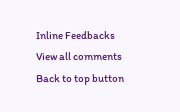Inline Feedbacks
View all comments
Back to top button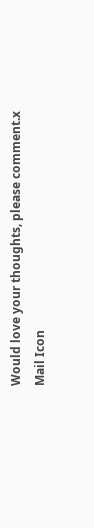Would love your thoughts, please comment.x
Mail Icon